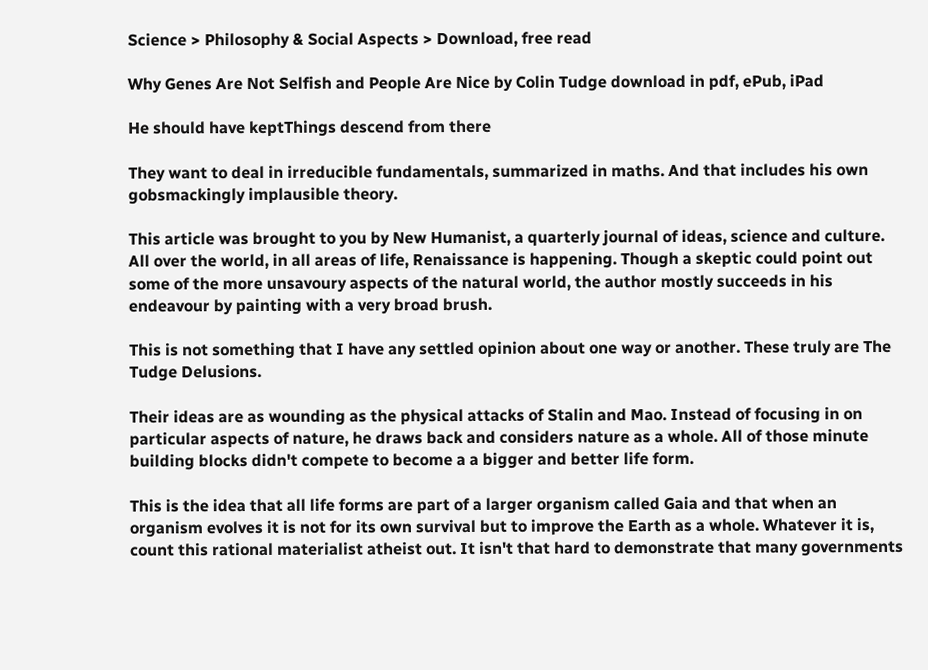Science > Philosophy & Social Aspects > Download, free read

Why Genes Are Not Selfish and People Are Nice by Colin Tudge download in pdf, ePub, iPad

He should have keptThings descend from there

They want to deal in irreducible fundamentals, summarized in maths. And that includes his own gobsmackingly implausible theory.

This article was brought to you by New Humanist, a quarterly journal of ideas, science and culture. All over the world, in all areas of life, Renaissance is happening. Though a skeptic could point out some of the more unsavoury aspects of the natural world, the author mostly succeeds in his endeavour by painting with a very broad brush.

This is not something that I have any settled opinion about one way or another. These truly are The Tudge Delusions.

Their ideas are as wounding as the physical attacks of Stalin and Mao. Instead of focusing in on particular aspects of nature, he draws back and considers nature as a whole. All of those minute building blocks didn't compete to become a a bigger and better life form.

This is the idea that all life forms are part of a larger organism called Gaia and that when an organism evolves it is not for its own survival but to improve the Earth as a whole. Whatever it is, count this rational materialist atheist out. It isn't that hard to demonstrate that many governments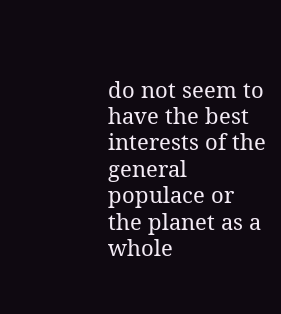do not seem to have the best interests of the general populace or the planet as a whole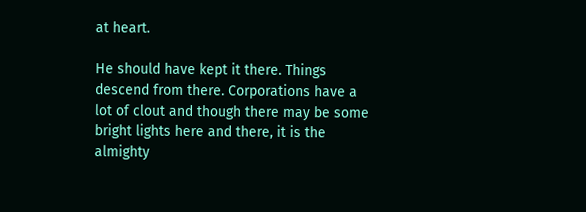at heart.

He should have kept it there. Things descend from there. Corporations have a lot of clout and though there may be some bright lights here and there, it is the almighty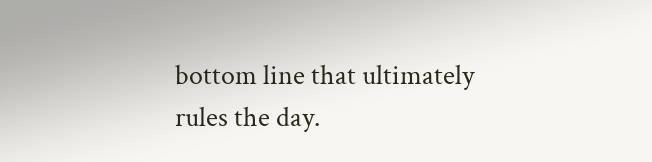bottom line that ultimately rules the day.